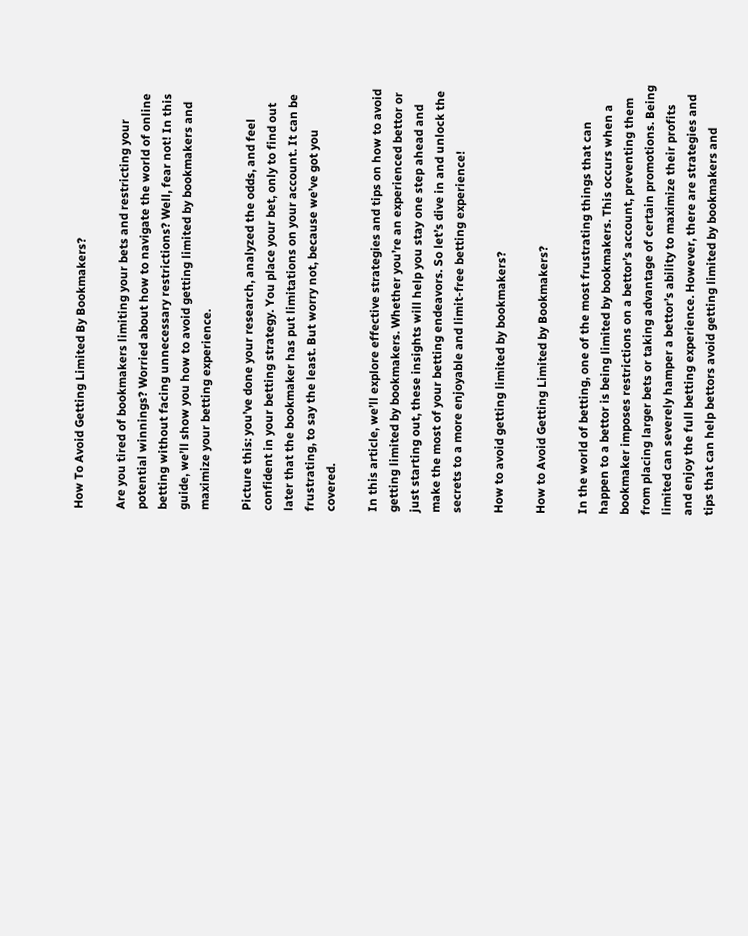How To Avoid Getting Limited By Bookmakers?

Are you tired of bookmakers limiting your bets and restricting your potential winnings? Worried about how to navigate the world of online betting without facing unnecessary restrictions? Well, fear not! In this guide, we’ll show you how to avoid getting limited by bookmakers and maximize your betting experience.

Picture this: you’ve done your research, analyzed the odds, and feel confident in your betting strategy. You place your bet, only to find out later that the bookmaker has put limitations on your account. It can be frustrating, to say the least. But worry not, because we’ve got you covered.

In this article, we’ll explore effective strategies and tips on how to avoid getting limited by bookmakers. Whether you’re an experienced bettor or just starting out, these insights will help you stay one step ahead and make the most of your betting endeavors. So let’s dive in and unlock the secrets to a more enjoyable and limit-free betting experience!

How to avoid getting limited by bookmakers?

How to Avoid Getting Limited by Bookmakers?

In the world of betting, one of the most frustrating things that can happen to a bettor is being limited by bookmakers. This occurs when a bookmaker imposes restrictions on a bettor’s account, preventing them from placing larger bets or taking advantage of certain promotions. Being limited can severely hamper a bettor’s ability to maximize their profits and enjoy the full betting experience. However, there are strategies and tips that can help bettors avoid getting limited by bookmakers and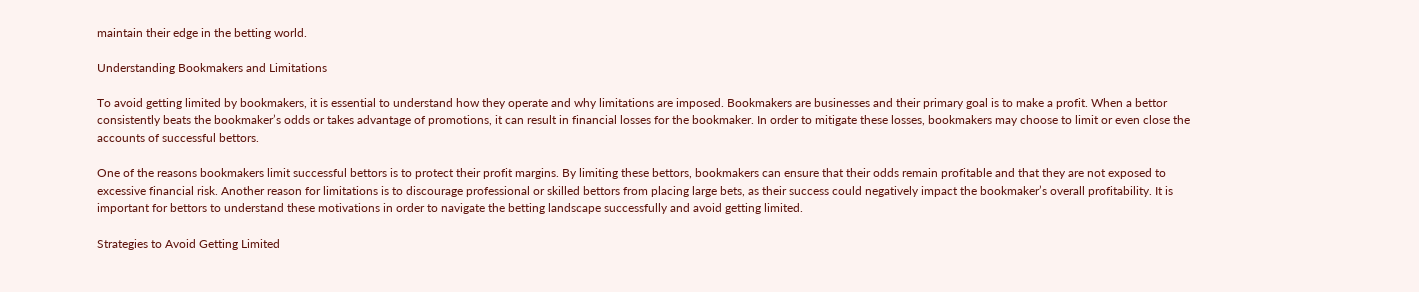maintain their edge in the betting world.

Understanding Bookmakers and Limitations

To avoid getting limited by bookmakers, it is essential to understand how they operate and why limitations are imposed. Bookmakers are businesses and their primary goal is to make a profit. When a bettor consistently beats the bookmaker’s odds or takes advantage of promotions, it can result in financial losses for the bookmaker. In order to mitigate these losses, bookmakers may choose to limit or even close the accounts of successful bettors.

One of the reasons bookmakers limit successful bettors is to protect their profit margins. By limiting these bettors, bookmakers can ensure that their odds remain profitable and that they are not exposed to excessive financial risk. Another reason for limitations is to discourage professional or skilled bettors from placing large bets, as their success could negatively impact the bookmaker’s overall profitability. It is important for bettors to understand these motivations in order to navigate the betting landscape successfully and avoid getting limited.

Strategies to Avoid Getting Limited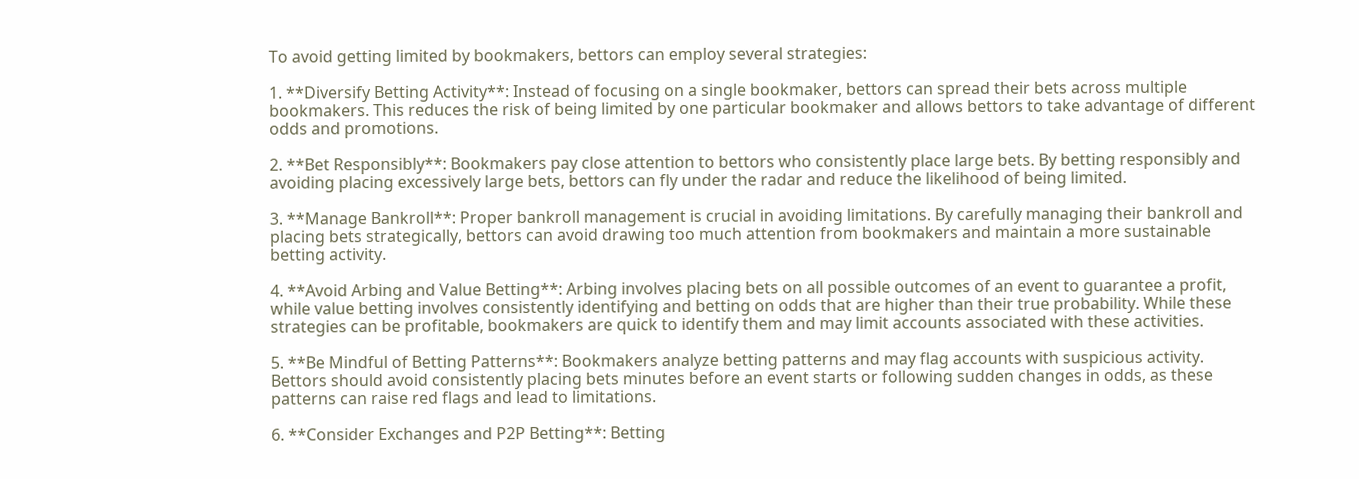To avoid getting limited by bookmakers, bettors can employ several strategies:

1. **Diversify Betting Activity**: Instead of focusing on a single bookmaker, bettors can spread their bets across multiple bookmakers. This reduces the risk of being limited by one particular bookmaker and allows bettors to take advantage of different odds and promotions.

2. **Bet Responsibly**: Bookmakers pay close attention to bettors who consistently place large bets. By betting responsibly and avoiding placing excessively large bets, bettors can fly under the radar and reduce the likelihood of being limited.

3. **Manage Bankroll**: Proper bankroll management is crucial in avoiding limitations. By carefully managing their bankroll and placing bets strategically, bettors can avoid drawing too much attention from bookmakers and maintain a more sustainable betting activity.

4. **Avoid Arbing and Value Betting**: Arbing involves placing bets on all possible outcomes of an event to guarantee a profit, while value betting involves consistently identifying and betting on odds that are higher than their true probability. While these strategies can be profitable, bookmakers are quick to identify them and may limit accounts associated with these activities.

5. **Be Mindful of Betting Patterns**: Bookmakers analyze betting patterns and may flag accounts with suspicious activity. Bettors should avoid consistently placing bets minutes before an event starts or following sudden changes in odds, as these patterns can raise red flags and lead to limitations.

6. **Consider Exchanges and P2P Betting**: Betting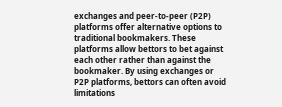exchanges and peer-to-peer (P2P) platforms offer alternative options to traditional bookmakers. These platforms allow bettors to bet against each other rather than against the bookmaker. By using exchanges or P2P platforms, bettors can often avoid limitations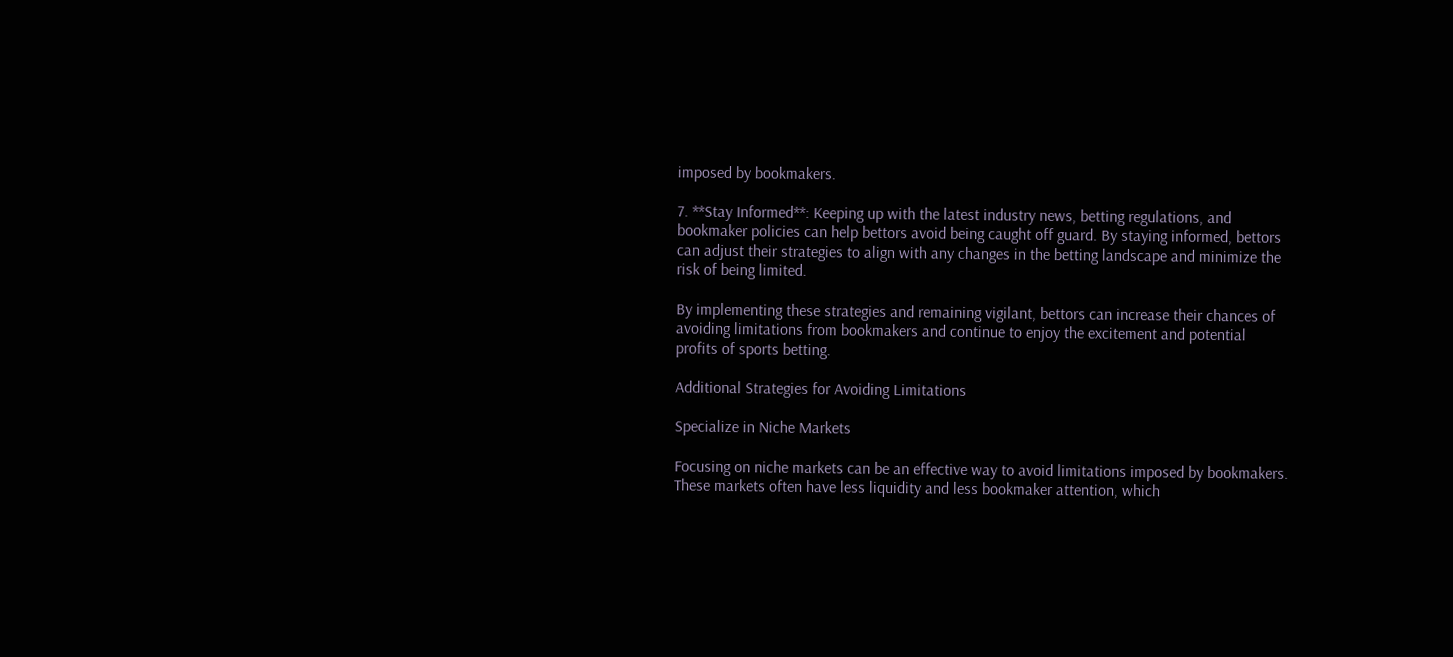imposed by bookmakers.

7. **Stay Informed**: Keeping up with the latest industry news, betting regulations, and bookmaker policies can help bettors avoid being caught off guard. By staying informed, bettors can adjust their strategies to align with any changes in the betting landscape and minimize the risk of being limited.

By implementing these strategies and remaining vigilant, bettors can increase their chances of avoiding limitations from bookmakers and continue to enjoy the excitement and potential profits of sports betting.

Additional Strategies for Avoiding Limitations

Specialize in Niche Markets

Focusing on niche markets can be an effective way to avoid limitations imposed by bookmakers. These markets often have less liquidity and less bookmaker attention, which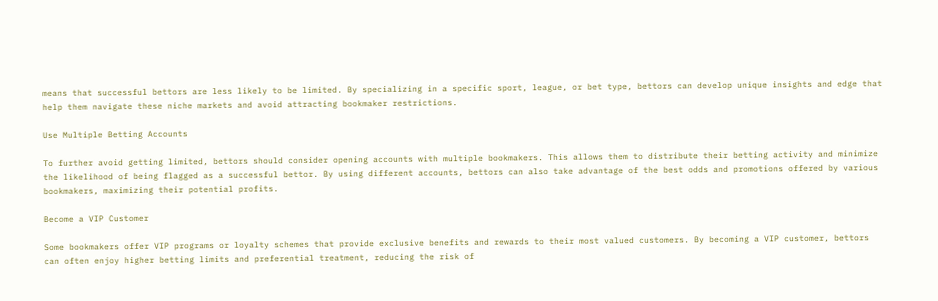means that successful bettors are less likely to be limited. By specializing in a specific sport, league, or bet type, bettors can develop unique insights and edge that help them navigate these niche markets and avoid attracting bookmaker restrictions.

Use Multiple Betting Accounts

To further avoid getting limited, bettors should consider opening accounts with multiple bookmakers. This allows them to distribute their betting activity and minimize the likelihood of being flagged as a successful bettor. By using different accounts, bettors can also take advantage of the best odds and promotions offered by various bookmakers, maximizing their potential profits.

Become a VIP Customer

Some bookmakers offer VIP programs or loyalty schemes that provide exclusive benefits and rewards to their most valued customers. By becoming a VIP customer, bettors can often enjoy higher betting limits and preferential treatment, reducing the risk of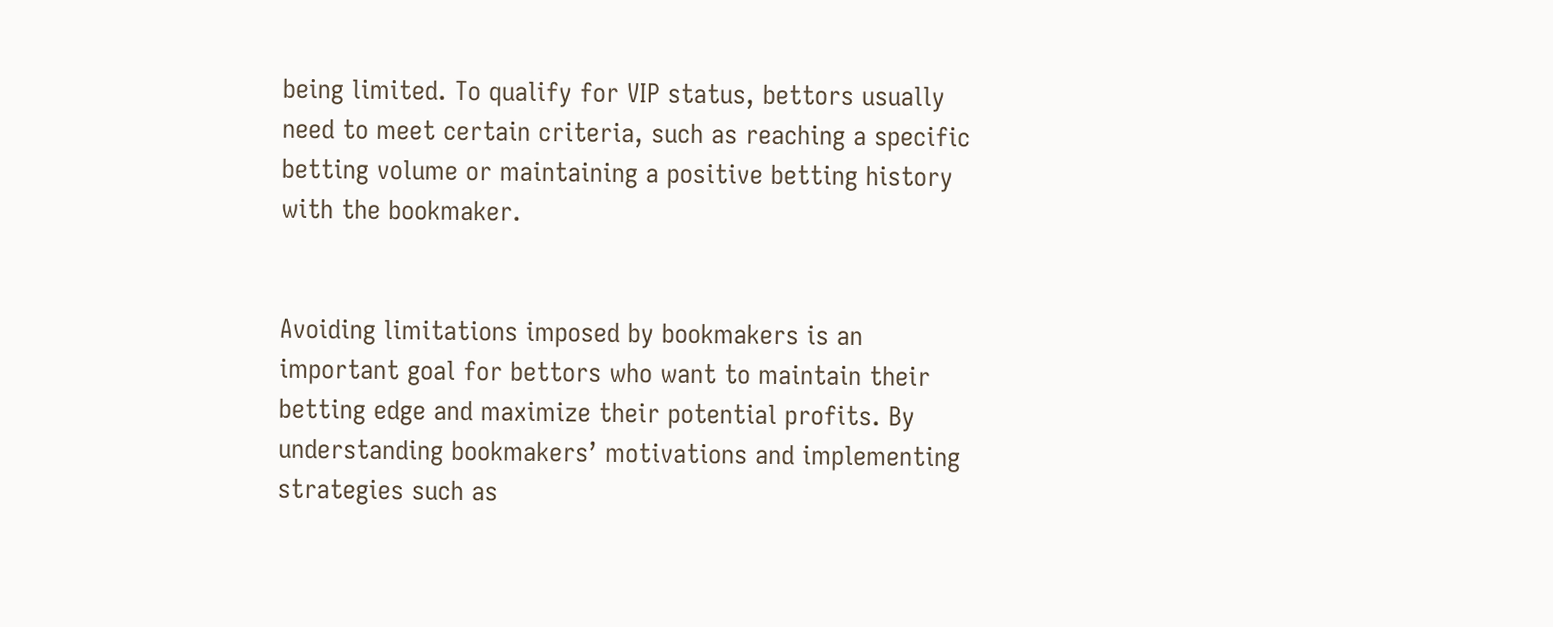being limited. To qualify for VIP status, bettors usually need to meet certain criteria, such as reaching a specific betting volume or maintaining a positive betting history with the bookmaker.


Avoiding limitations imposed by bookmakers is an important goal for bettors who want to maintain their betting edge and maximize their potential profits. By understanding bookmakers’ motivations and implementing strategies such as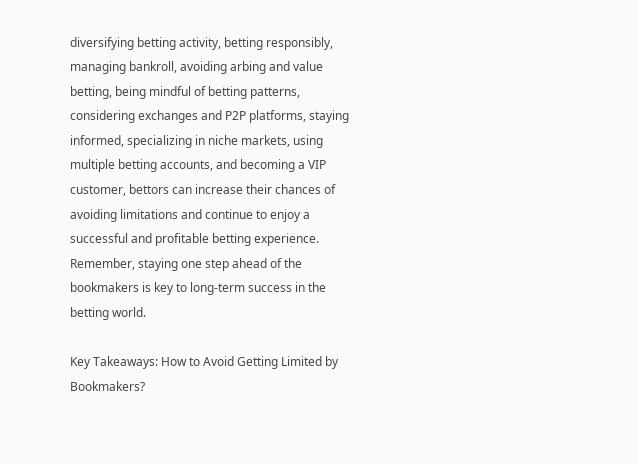diversifying betting activity, betting responsibly, managing bankroll, avoiding arbing and value betting, being mindful of betting patterns, considering exchanges and P2P platforms, staying informed, specializing in niche markets, using multiple betting accounts, and becoming a VIP customer, bettors can increase their chances of avoiding limitations and continue to enjoy a successful and profitable betting experience. Remember, staying one step ahead of the bookmakers is key to long-term success in the betting world.

Key Takeaways: How to Avoid Getting Limited by Bookmakers?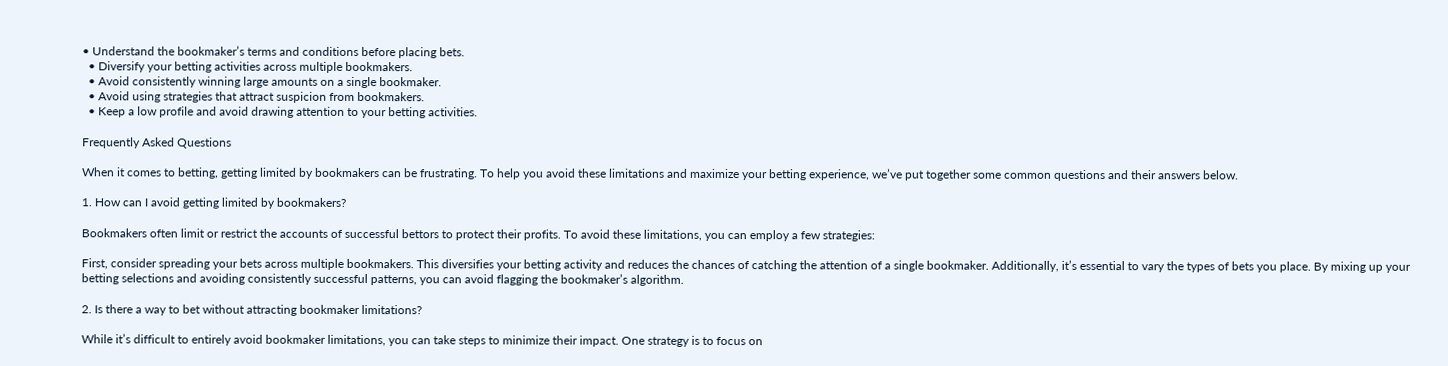• Understand the bookmaker’s terms and conditions before placing bets.
  • Diversify your betting activities across multiple bookmakers.
  • Avoid consistently winning large amounts on a single bookmaker.
  • Avoid using strategies that attract suspicion from bookmakers.
  • Keep a low profile and avoid drawing attention to your betting activities.

Frequently Asked Questions

When it comes to betting, getting limited by bookmakers can be frustrating. To help you avoid these limitations and maximize your betting experience, we’ve put together some common questions and their answers below.

1. How can I avoid getting limited by bookmakers?

Bookmakers often limit or restrict the accounts of successful bettors to protect their profits. To avoid these limitations, you can employ a few strategies:

First, consider spreading your bets across multiple bookmakers. This diversifies your betting activity and reduces the chances of catching the attention of a single bookmaker. Additionally, it’s essential to vary the types of bets you place. By mixing up your betting selections and avoiding consistently successful patterns, you can avoid flagging the bookmaker’s algorithm.

2. Is there a way to bet without attracting bookmaker limitations?

While it’s difficult to entirely avoid bookmaker limitations, you can take steps to minimize their impact. One strategy is to focus on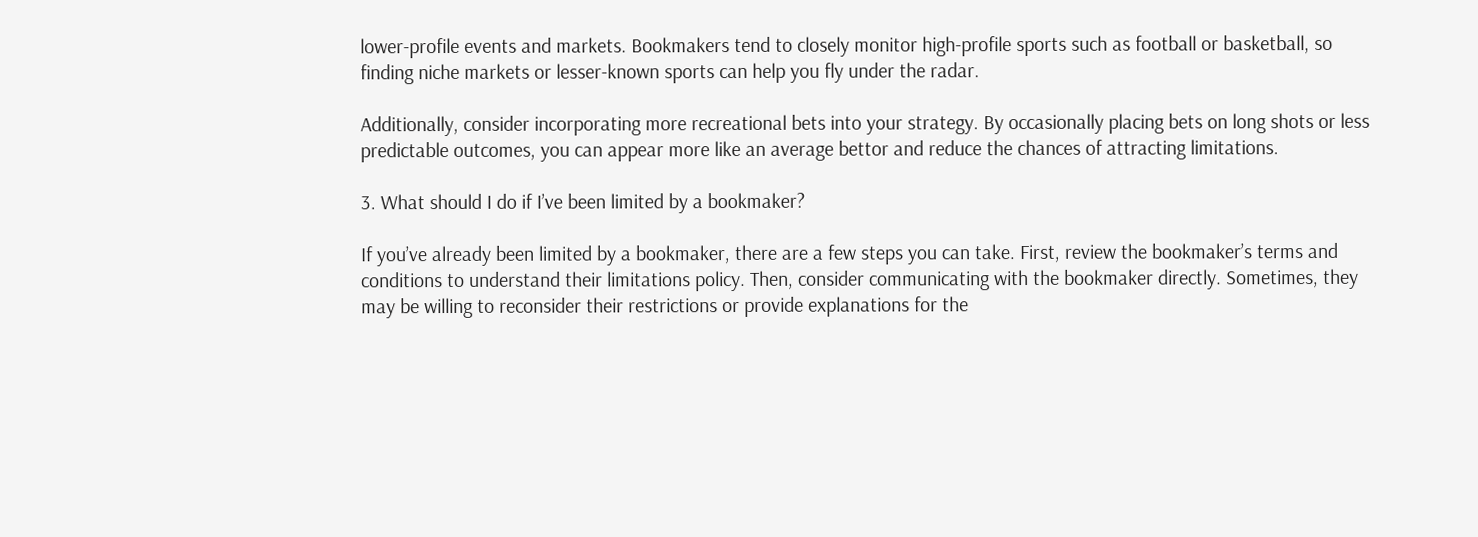lower-profile events and markets. Bookmakers tend to closely monitor high-profile sports such as football or basketball, so finding niche markets or lesser-known sports can help you fly under the radar.

Additionally, consider incorporating more recreational bets into your strategy. By occasionally placing bets on long shots or less predictable outcomes, you can appear more like an average bettor and reduce the chances of attracting limitations.

3. What should I do if I’ve been limited by a bookmaker?

If you’ve already been limited by a bookmaker, there are a few steps you can take. First, review the bookmaker’s terms and conditions to understand their limitations policy. Then, consider communicating with the bookmaker directly. Sometimes, they may be willing to reconsider their restrictions or provide explanations for the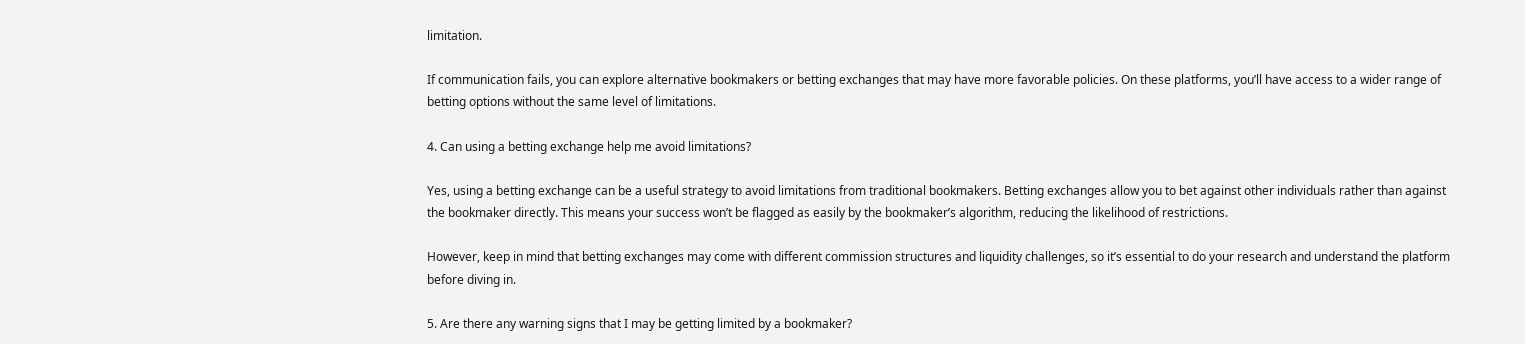limitation.

If communication fails, you can explore alternative bookmakers or betting exchanges that may have more favorable policies. On these platforms, you’ll have access to a wider range of betting options without the same level of limitations.

4. Can using a betting exchange help me avoid limitations?

Yes, using a betting exchange can be a useful strategy to avoid limitations from traditional bookmakers. Betting exchanges allow you to bet against other individuals rather than against the bookmaker directly. This means your success won’t be flagged as easily by the bookmaker’s algorithm, reducing the likelihood of restrictions.

However, keep in mind that betting exchanges may come with different commission structures and liquidity challenges, so it’s essential to do your research and understand the platform before diving in.

5. Are there any warning signs that I may be getting limited by a bookmaker?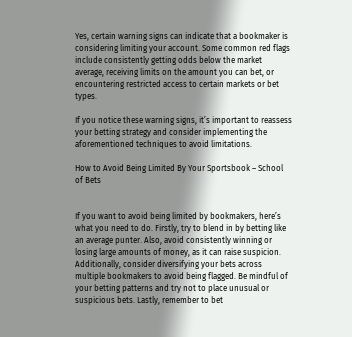Yes, certain warning signs can indicate that a bookmaker is considering limiting your account. Some common red flags include consistently getting odds below the market average, receiving limits on the amount you can bet, or encountering restricted access to certain markets or bet types.

If you notice these warning signs, it’s important to reassess your betting strategy and consider implementing the aforementioned techniques to avoid limitations.

How to Avoid Being Limited By Your Sportsbook – School of Bets


If you want to avoid being limited by bookmakers, here’s what you need to do. Firstly, try to blend in by betting like an average punter. Also, avoid consistently winning or losing large amounts of money, as it can raise suspicion. Additionally, consider diversifying your bets across multiple bookmakers to avoid being flagged. Be mindful of your betting patterns and try not to place unusual or suspicious bets. Lastly, remember to bet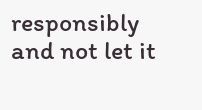responsibly and not let it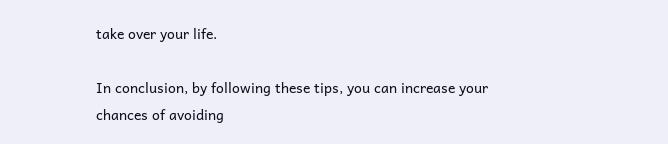take over your life.

In conclusion, by following these tips, you can increase your chances of avoiding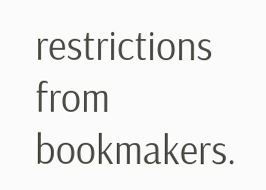restrictions from bookmakers.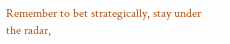Remember to bet strategically, stay under the radar,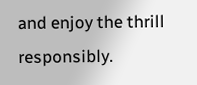and enjoy the thrill responsibly.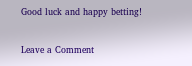Good luck and happy betting!

Leave a Comment